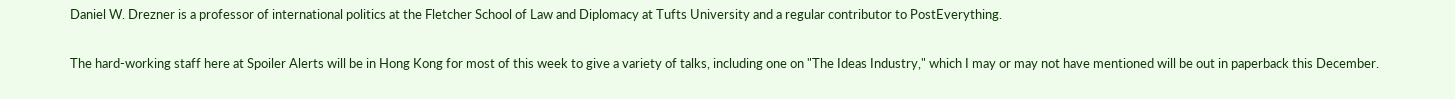Daniel W. Drezner is a professor of international politics at the Fletcher School of Law and Diplomacy at Tufts University and a regular contributor to PostEverything.

The hard-working staff here at Spoiler Alerts will be in Hong Kong for most of this week to give a variety of talks, including one on "The Ideas Industry," which I may or may not have mentioned will be out in paperback this December.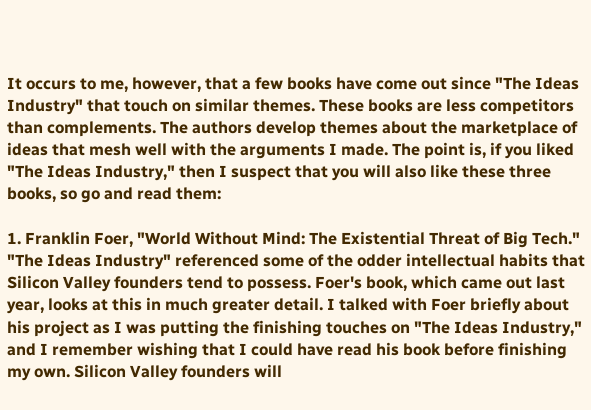It occurs to me, however, that a few books have come out since "The Ideas Industry" that touch on similar themes. These books are less competitors than complements. The authors develop themes about the marketplace of ideas that mesh well with the arguments I made. The point is, if you liked "The Ideas Industry," then I suspect that you will also like these three books, so go and read them:

1. Franklin Foer, "World Without Mind: The Existential Threat of Big Tech." "The Ideas Industry" referenced some of the odder intellectual habits that Silicon Valley founders tend to possess. Foer's book, which came out last year, looks at this in much greater detail. I talked with Foer briefly about his project as I was putting the finishing touches on "The Ideas Industry," and I remember wishing that I could have read his book before finishing my own. Silicon Valley founders will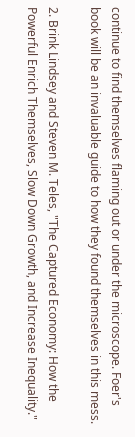continue to find themselves flaming out or under the microscope. Foer's book will be an invaluable guide to how they found themselves in this mess.

2. Brink Lindsey and Steven M. Teles, "The Captured Economy: How the Powerful Enrich Themselves, Slow Down Growth, and Increase Inequality."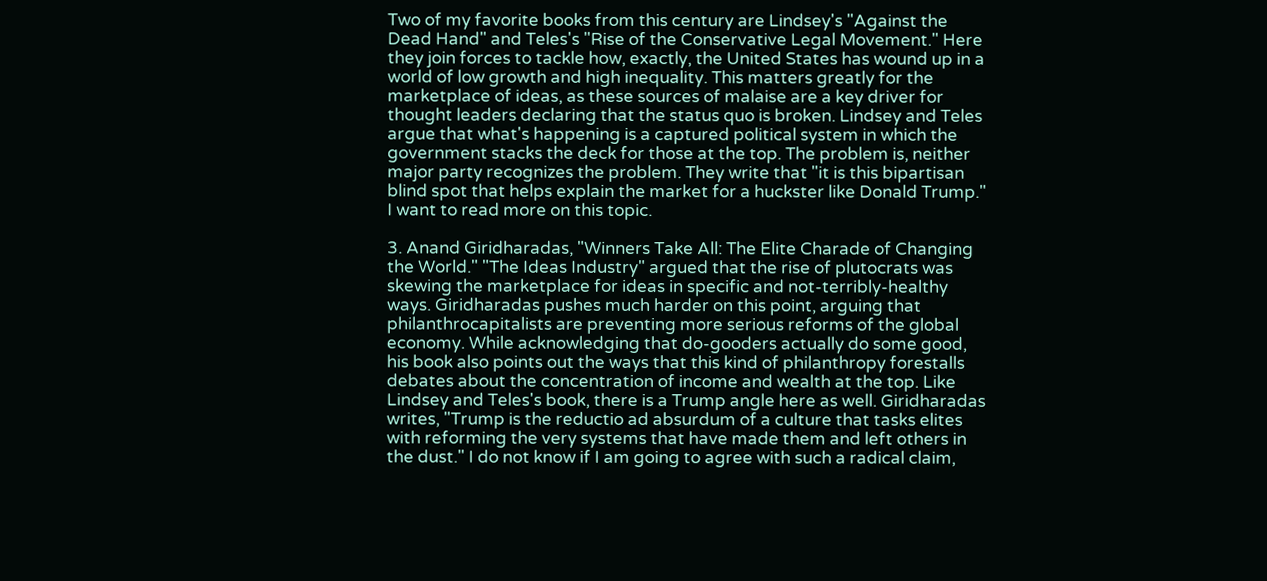Two of my favorite books from this century are Lindsey's "Against the Dead Hand" and Teles's "Rise of the Conservative Legal Movement." Here they join forces to tackle how, exactly, the United States has wound up in a world of low growth and high inequality. This matters greatly for the marketplace of ideas, as these sources of malaise are a key driver for thought leaders declaring that the status quo is broken. Lindsey and Teles argue that what's happening is a captured political system in which the government stacks the deck for those at the top. The problem is, neither major party recognizes the problem. They write that "it is this bipartisan blind spot that helps explain the market for a huckster like Donald Trump." I want to read more on this topic.

3. Anand Giridharadas, "Winners Take All: The Elite Charade of Changing the World." "The Ideas Industry" argued that the rise of plutocrats was skewing the marketplace for ideas in specific and not-terribly-healthy ways. Giridharadas pushes much harder on this point, arguing that philanthrocapitalists are preventing more serious reforms of the global economy. While acknowledging that do-gooders actually do some good, his book also points out the ways that this kind of philanthropy forestalls debates about the concentration of income and wealth at the top. Like Lindsey and Teles's book, there is a Trump angle here as well. Giridharadas writes, "Trump is the reductio ad absurdum of a culture that tasks elites with reforming the very systems that have made them and left others in the dust." I do not know if I am going to agree with such a radical claim,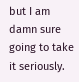but I am damn sure going to take it seriously.